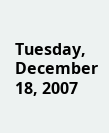Tuesday, December 18, 2007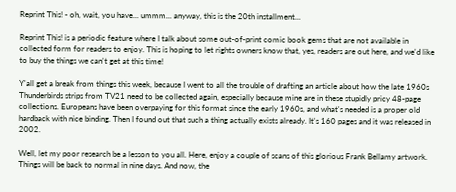Reprint This! - oh, wait, you have... ummm... anyway, this is the 20th installment...

Reprint This! is a periodic feature where I talk about some out-of-print comic book gems that are not available in collected form for readers to enjoy. This is hoping to let rights owners know that, yes, readers are out here, and we'd like to buy the things we can't get at this time!

Y'all get a break from things this week, because I went to all the trouble of drafting an article about how the late 1960s Thunderbirds strips from TV21 need to be collected again, especially because mine are in these stupidly pricy 48-page collections. Europeans have been overpaying for this format since the early 1960s, and what's needed is a proper old hardback with nice binding. Then I found out that such a thing actually exists already. It's 160 pages and it was released in 2002.

Well, let my poor research be a lesson to you all. Here, enjoy a couple of scans of this glorious Frank Bellamy artwork. Things will be back to normal in nine days. And now, the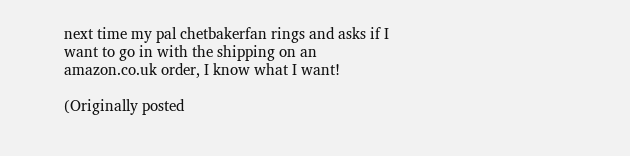next time my pal chetbakerfan rings and asks if I want to go in with the shipping on an amazon.co.uk order, I know what I want!

(Originally posted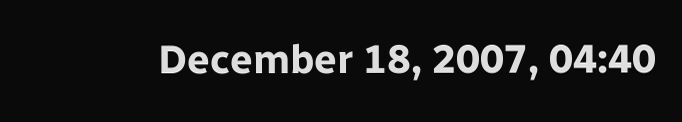December 18, 2007, 04:40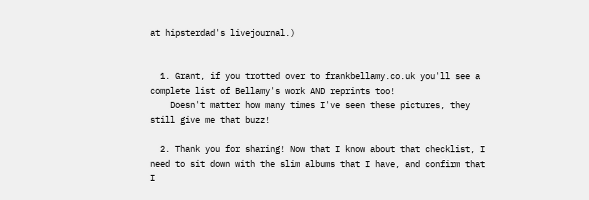at hipsterdad's livejournal.)


  1. Grant, if you trotted over to frankbellamy.co.uk you'll see a complete list of Bellamy's work AND reprints too!
    Doesn't matter how many times I've seen these pictures, they still give me that buzz!

  2. Thank you for sharing! Now that I know about that checklist, I need to sit down with the slim albums that I have, and confirm that I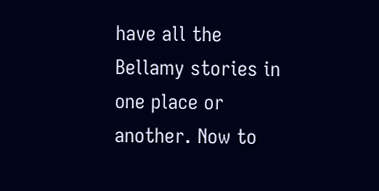have all the Bellamy stories in one place or another. Now to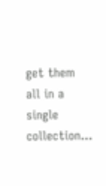get them all in a single collection...